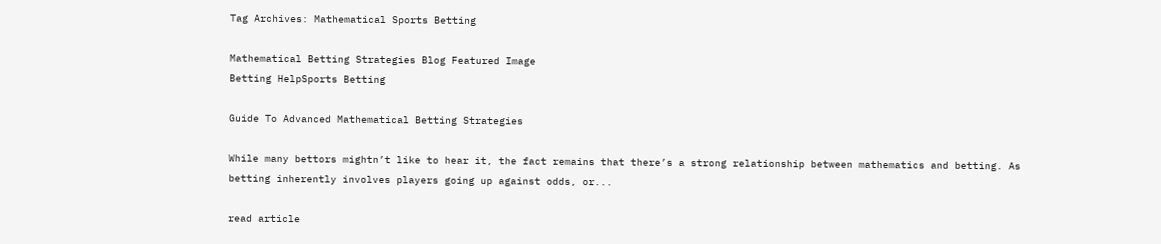Tag Archives: Mathematical Sports Betting

Mathematical Betting Strategies Blog Featured Image
Betting HelpSports Betting

Guide To Advanced Mathematical Betting Strategies

While many bettors mightn’t like to hear it, the fact remains that there’s a strong relationship between mathematics and betting. As betting inherently involves players going up against odds, or...

read article